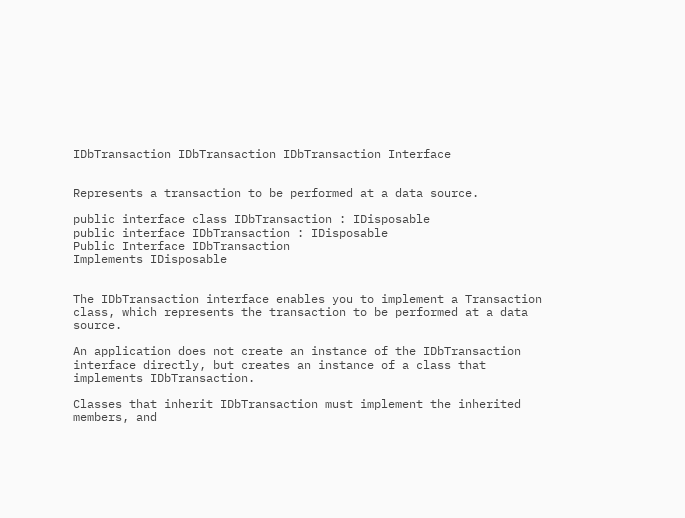IDbTransaction IDbTransaction IDbTransaction Interface


Represents a transaction to be performed at a data source.

public interface class IDbTransaction : IDisposable
public interface IDbTransaction : IDisposable
Public Interface IDbTransaction
Implements IDisposable


The IDbTransaction interface enables you to implement a Transaction class, which represents the transaction to be performed at a data source.

An application does not create an instance of the IDbTransaction interface directly, but creates an instance of a class that implements IDbTransaction.

Classes that inherit IDbTransaction must implement the inherited members, and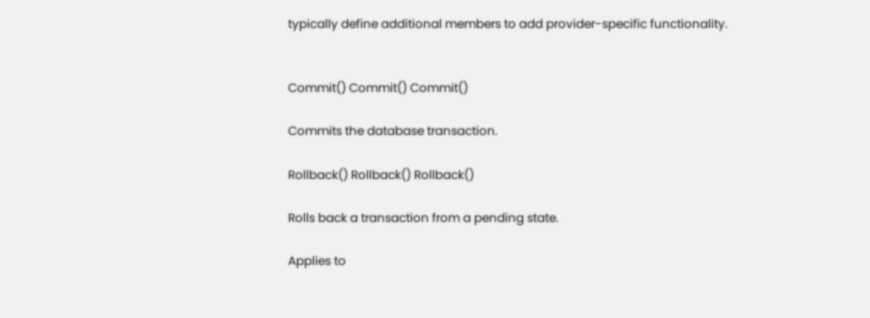typically define additional members to add provider-specific functionality.


Commit() Commit() Commit()

Commits the database transaction.

Rollback() Rollback() Rollback()

Rolls back a transaction from a pending state.

Applies to